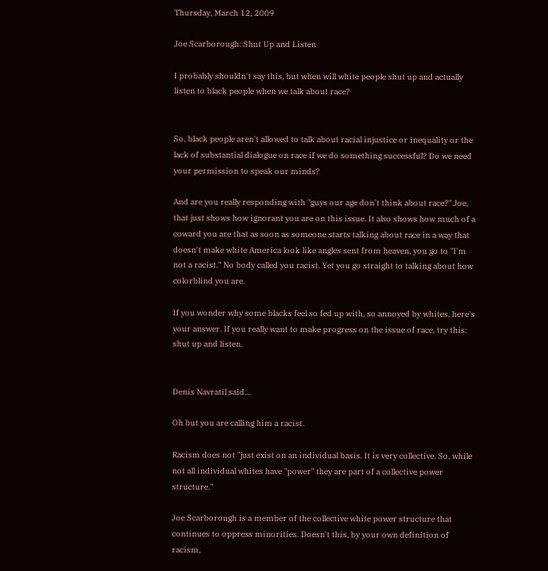Thursday, March 12, 2009

Joe Scarborough: Shut Up and Listen

I probably shouldn't say this, but when will white people shut up and actually listen to black people when we talk about race?


So, black people aren't allowed to talk about racial injustice or inequality or the lack of substantial dialogue on race if we do something successful? Do we need your permission to speak our minds?

And are you really responding with "guys our age don't think about race?" Joe, that just shows how ignorant you are on this issue. It also shows how much of a coward you are that as soon as someone starts talking about race in a way that doesn't make white America look like angles sent from heaven, you go to "I'm not a racist." No body called you racist. Yet you go straight to talking about how colorblind you are.

If you wonder why some blacks feel so fed up with, so annoyed by whites, here's your answer. If you really want to make progress on the issue of race, try this: shut up and listen.


Denis Navratil said...

Oh but you are calling him a racist.

Racism does not "just exist on an individual basis. It is very collective. So, while not all individual whites have "power" they are part of a collective power structure."

Joe Scarborough is a member of the collective white power structure that continues to oppress minorities. Doesn't this, by your own definition of racism,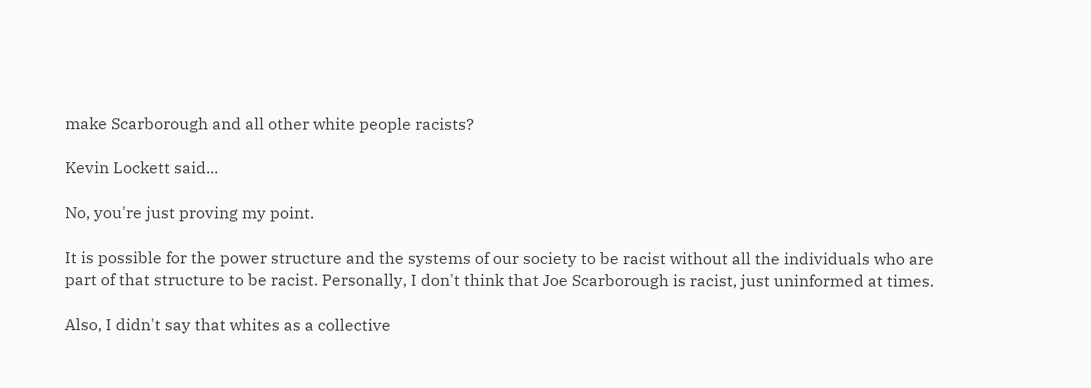make Scarborough and all other white people racists?

Kevin Lockett said...

No, you're just proving my point.

It is possible for the power structure and the systems of our society to be racist without all the individuals who are part of that structure to be racist. Personally, I don't think that Joe Scarborough is racist, just uninformed at times.

Also, I didn't say that whites as a collective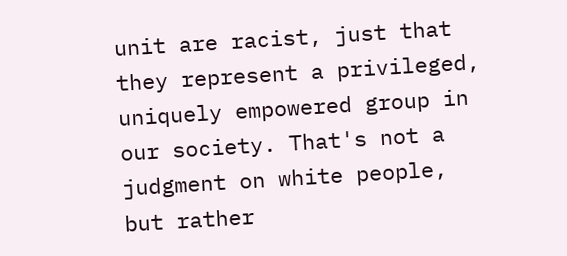unit are racist, just that they represent a privileged, uniquely empowered group in our society. That's not a judgment on white people, but rather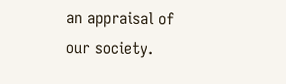an appraisal of our society.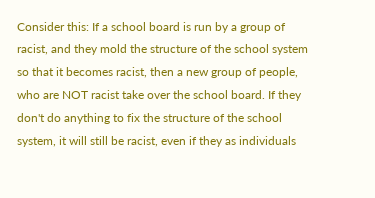Consider this: If a school board is run by a group of racist, and they mold the structure of the school system so that it becomes racist, then a new group of people, who are NOT racist take over the school board. If they don't do anything to fix the structure of the school system, it will still be racist, even if they as individuals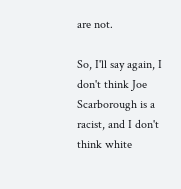are not.

So, I'll say again, I don't think Joe Scarborough is a racist, and I don't think white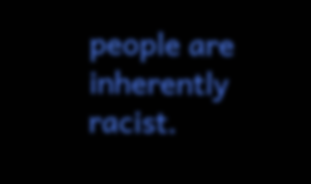people are inherently racist.